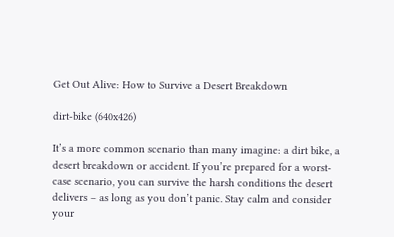Get Out Alive: How to Survive a Desert Breakdown

dirt-bike (640x426)

It’s a more common scenario than many imagine: a dirt bike, a desert breakdown or accident. If you’re prepared for a worst-case scenario, you can survive the harsh conditions the desert delivers – as long as you don’t panic. Stay calm and consider your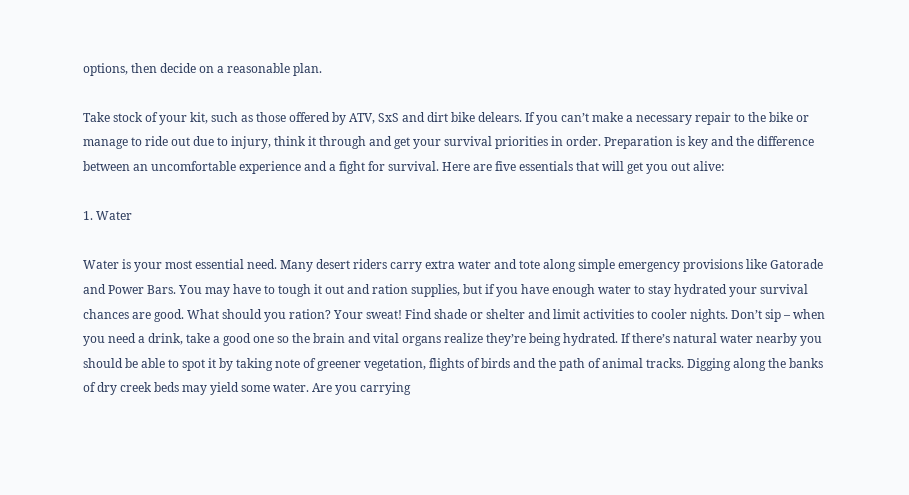options, then decide on a reasonable plan.

Take stock of your kit, such as those offered by ATV, SxS and dirt bike delears. If you can’t make a necessary repair to the bike or manage to ride out due to injury, think it through and get your survival priorities in order. Preparation is key and the difference between an uncomfortable experience and a fight for survival. Here are five essentials that will get you out alive:

1. Water

Water is your most essential need. Many desert riders carry extra water and tote along simple emergency provisions like Gatorade and Power Bars. You may have to tough it out and ration supplies, but if you have enough water to stay hydrated your survival chances are good. What should you ration? Your sweat! Find shade or shelter and limit activities to cooler nights. Don’t sip – when you need a drink, take a good one so the brain and vital organs realize they’re being hydrated. If there’s natural water nearby you should be able to spot it by taking note of greener vegetation, flights of birds and the path of animal tracks. Digging along the banks of dry creek beds may yield some water. Are you carrying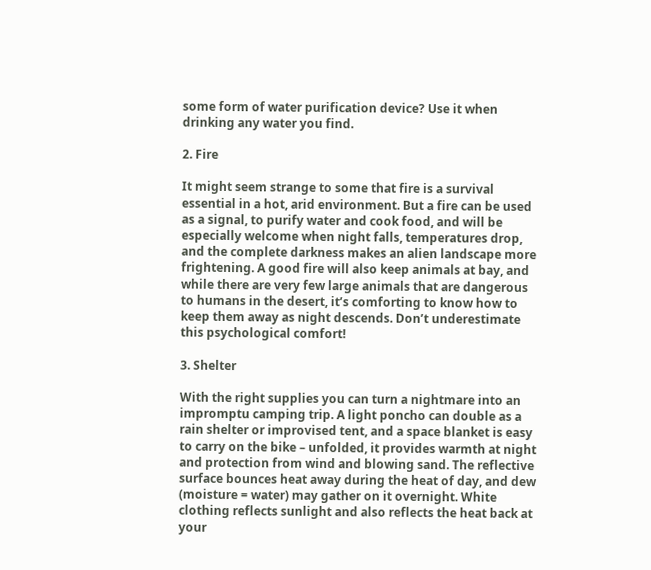some form of water purification device? Use it when drinking any water you find.

2. Fire

It might seem strange to some that fire is a survival essential in a hot, arid environment. But a fire can be used as a signal, to purify water and cook food, and will be especially welcome when night falls, temperatures drop, and the complete darkness makes an alien landscape more frightening. A good fire will also keep animals at bay, and while there are very few large animals that are dangerous to humans in the desert, it’s comforting to know how to keep them away as night descends. Don’t underestimate this psychological comfort!

3. Shelter

With the right supplies you can turn a nightmare into an impromptu camping trip. A light poncho can double as a rain shelter or improvised tent, and a space blanket is easy to carry on the bike – unfolded, it provides warmth at night and protection from wind and blowing sand. The reflective surface bounces heat away during the heat of day, and dew (moisture = water) may gather on it overnight. White clothing reflects sunlight and also reflects the heat back at your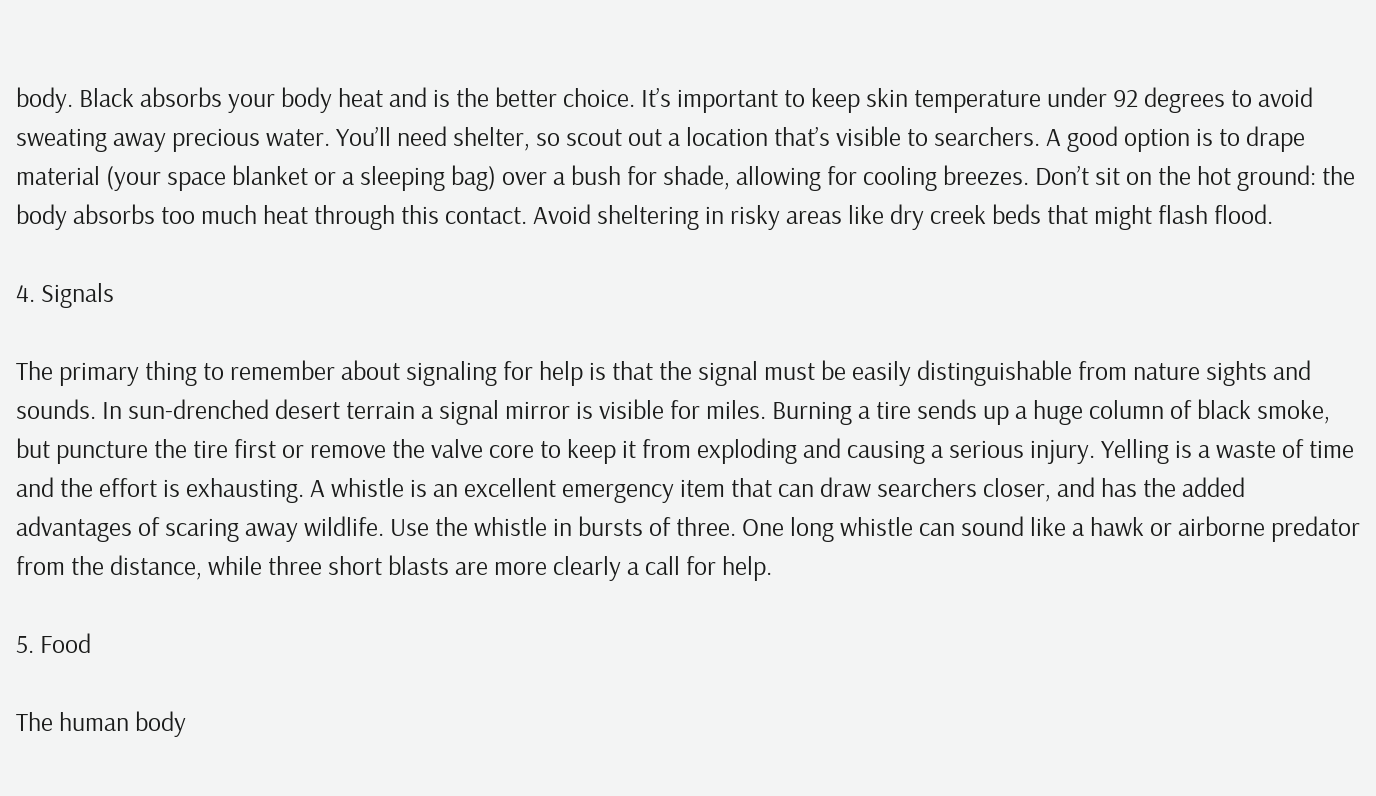body. Black absorbs your body heat and is the better choice. It’s important to keep skin temperature under 92 degrees to avoid sweating away precious water. You’ll need shelter, so scout out a location that’s visible to searchers. A good option is to drape material (your space blanket or a sleeping bag) over a bush for shade, allowing for cooling breezes. Don’t sit on the hot ground: the body absorbs too much heat through this contact. Avoid sheltering in risky areas like dry creek beds that might flash flood.

4. Signals

The primary thing to remember about signaling for help is that the signal must be easily distinguishable from nature sights and sounds. In sun-drenched desert terrain a signal mirror is visible for miles. Burning a tire sends up a huge column of black smoke, but puncture the tire first or remove the valve core to keep it from exploding and causing a serious injury. Yelling is a waste of time and the effort is exhausting. A whistle is an excellent emergency item that can draw searchers closer, and has the added advantages of scaring away wildlife. Use the whistle in bursts of three. One long whistle can sound like a hawk or airborne predator from the distance, while three short blasts are more clearly a call for help.

5. Food

The human body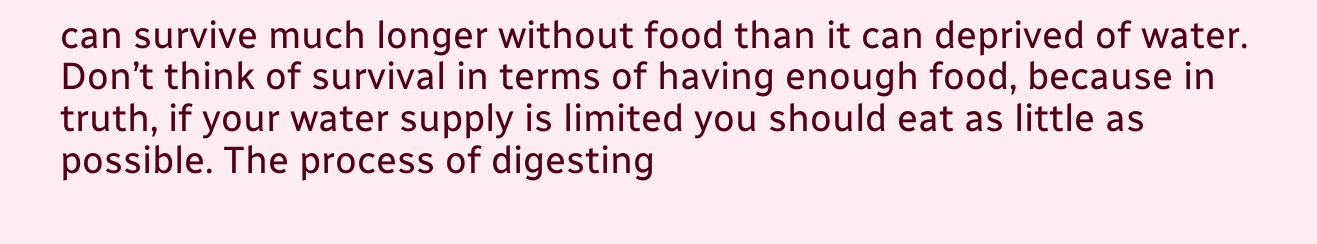can survive much longer without food than it can deprived of water. Don’t think of survival in terms of having enough food, because in truth, if your water supply is limited you should eat as little as possible. The process of digesting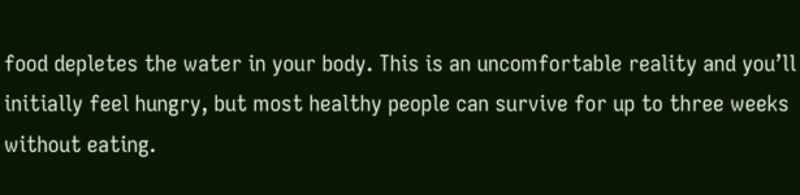food depletes the water in your body. This is an uncomfortable reality and you’ll initially feel hungry, but most healthy people can survive for up to three weeks without eating.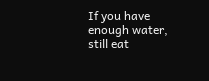If you have enough water, still eat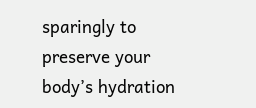sparingly to preserve your body’s hydration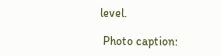level.

 Photo caption: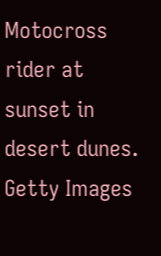Motocross rider at sunset in desert dunes. Getty Images